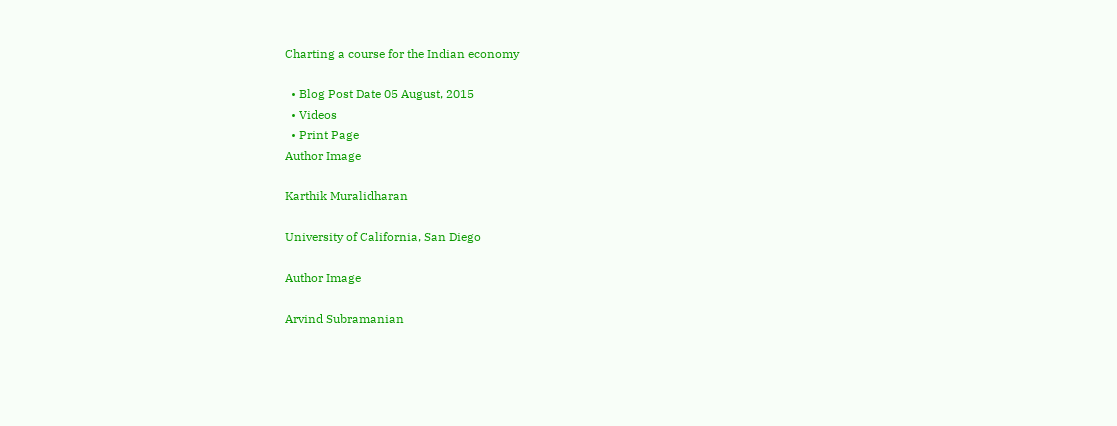Charting a course for the Indian economy

  • Blog Post Date 05 August, 2015
  • Videos
  • Print Page
Author Image

Karthik Muralidharan

University of California, San Diego

Author Image

Arvind Subramanian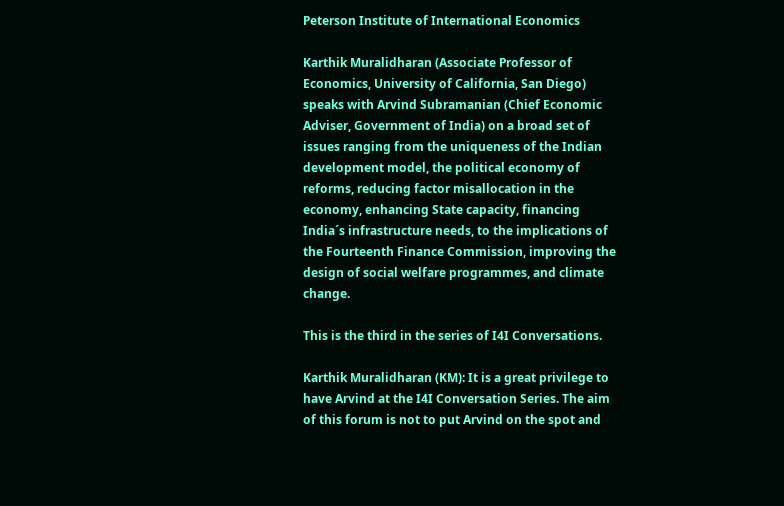Peterson Institute of International Economics

Karthik Muralidharan (Associate Professor of Economics, University of California, San Diego) speaks with Arvind Subramanian (Chief Economic Adviser, Government of India) on a broad set of issues ranging from the uniqueness of the Indian development model, the political economy of reforms, reducing factor misallocation in the economy, enhancing State capacity, financing India´s infrastructure needs, to the implications of the Fourteenth Finance Commission, improving the design of social welfare programmes, and climate change.

This is the third in the series of I4I Conversations.

Karthik Muralidharan (KM): It is a great privilege to have Arvind at the I4I Conversation Series. The aim of this forum is not to put Arvind on the spot and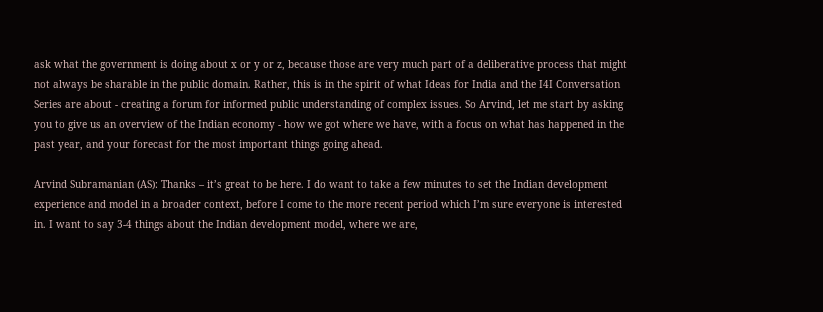ask what the government is doing about x or y or z, because those are very much part of a deliberative process that might not always be sharable in the public domain. Rather, this is in the spirit of what Ideas for India and the I4I Conversation Series are about - creating a forum for informed public understanding of complex issues. So Arvind, let me start by asking you to give us an overview of the Indian economy - how we got where we have, with a focus on what has happened in the past year, and your forecast for the most important things going ahead.

Arvind Subramanian (AS): Thanks – it’s great to be here. I do want to take a few minutes to set the Indian development experience and model in a broader context, before I come to the more recent period which I’m sure everyone is interested in. I want to say 3-4 things about the Indian development model, where we are,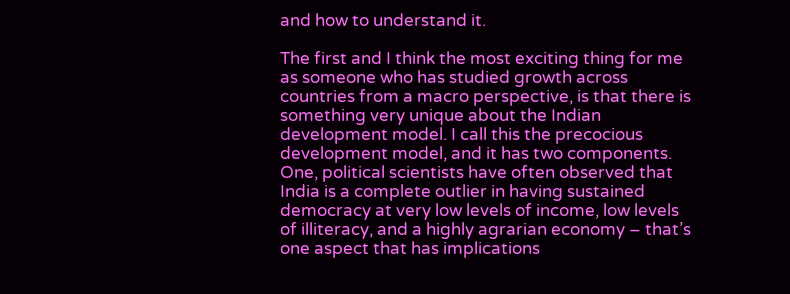and how to understand it.

The first and I think the most exciting thing for me as someone who has studied growth across countries from a macro perspective, is that there is something very unique about the Indian development model. I call this the precocious development model, and it has two components. One, political scientists have often observed that India is a complete outlier in having sustained democracy at very low levels of income, low levels of illiteracy, and a highly agrarian economy – that’s one aspect that has implications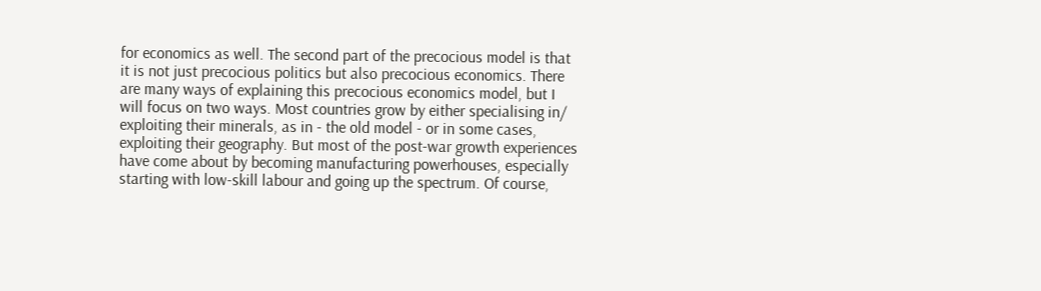for economics as well. The second part of the precocious model is that it is not just precocious politics but also precocious economics. There are many ways of explaining this precocious economics model, but I will focus on two ways. Most countries grow by either specialising in/ exploiting their minerals, as in - the old model - or in some cases, exploiting their geography. But most of the post-war growth experiences have come about by becoming manufacturing powerhouses, especially starting with low-skill labour and going up the spectrum. Of course,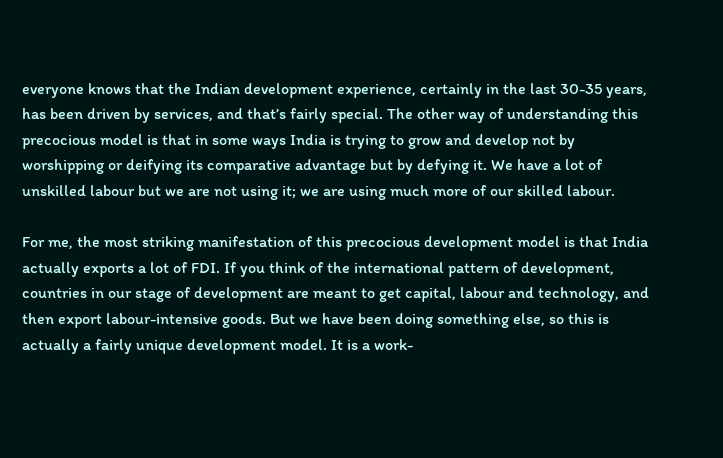everyone knows that the Indian development experience, certainly in the last 30-35 years, has been driven by services, and that’s fairly special. The other way of understanding this precocious model is that in some ways India is trying to grow and develop not by worshipping or deifying its comparative advantage but by defying it. We have a lot of unskilled labour but we are not using it; we are using much more of our skilled labour.

For me, the most striking manifestation of this precocious development model is that India actually exports a lot of FDI. If you think of the international pattern of development, countries in our stage of development are meant to get capital, labour and technology, and then export labour-intensive goods. But we have been doing something else, so this is actually a fairly unique development model. It is a work-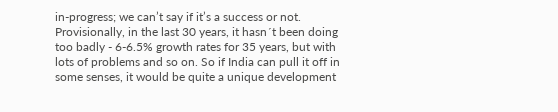in-progress; we can’t say if it’s a success or not. Provisionally, in the last 30 years, it hasn´t been doing too badly - 6-6.5% growth rates for 35 years, but with lots of problems and so on. So if India can pull it off in some senses, it would be quite a unique development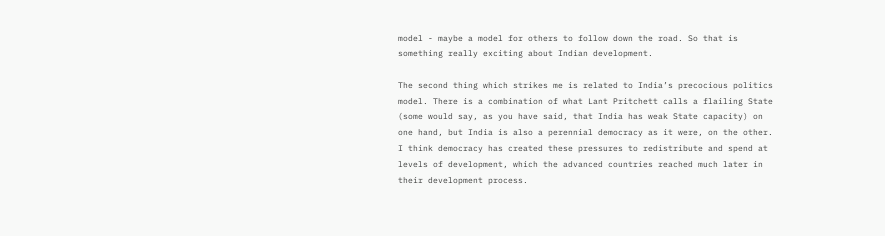model - maybe a model for others to follow down the road. So that is something really exciting about Indian development.

The second thing which strikes me is related to India’s precocious politics model. There is a combination of what Lant Pritchett calls a flailing State (some would say, as you have said, that India has weak State capacity) on one hand, but India is also a perennial democracy as it were, on the other. I think democracy has created these pressures to redistribute and spend at levels of development, which the advanced countries reached much later in their development process.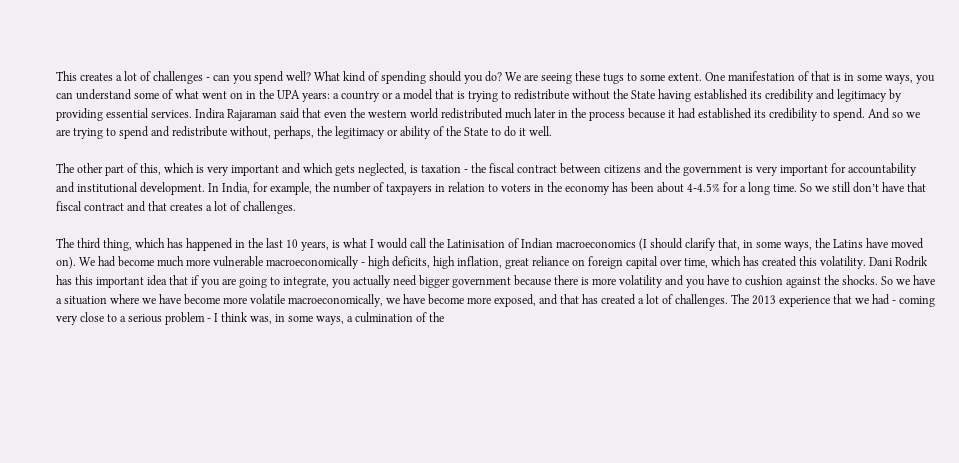This creates a lot of challenges - can you spend well? What kind of spending should you do? We are seeing these tugs to some extent. One manifestation of that is in some ways, you can understand some of what went on in the UPA years: a country or a model that is trying to redistribute without the State having established its credibility and legitimacy by providing essential services. Indira Rajaraman said that even the western world redistributed much later in the process because it had established its credibility to spend. And so we are trying to spend and redistribute without, perhaps, the legitimacy or ability of the State to do it well.

The other part of this, which is very important and which gets neglected, is taxation - the fiscal contract between citizens and the government is very important for accountability and institutional development. In India, for example, the number of taxpayers in relation to voters in the economy has been about 4-4.5% for a long time. So we still don’t have that fiscal contract and that creates a lot of challenges.

The third thing, which has happened in the last 10 years, is what I would call the Latinisation of Indian macroeconomics (I should clarify that, in some ways, the Latins have moved on). We had become much more vulnerable macroeconomically - high deficits, high inflation, great reliance on foreign capital over time, which has created this volatility. Dani Rodrik has this important idea that if you are going to integrate, you actually need bigger government because there is more volatility and you have to cushion against the shocks. So we have a situation where we have become more volatile macroeconomically, we have become more exposed, and that has created a lot of challenges. The 2013 experience that we had - coming very close to a serious problem - I think was, in some ways, a culmination of the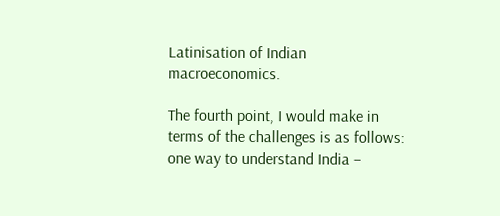Latinisation of Indian macroeconomics.

The fourth point, I would make in terms of the challenges is as follows: one way to understand India –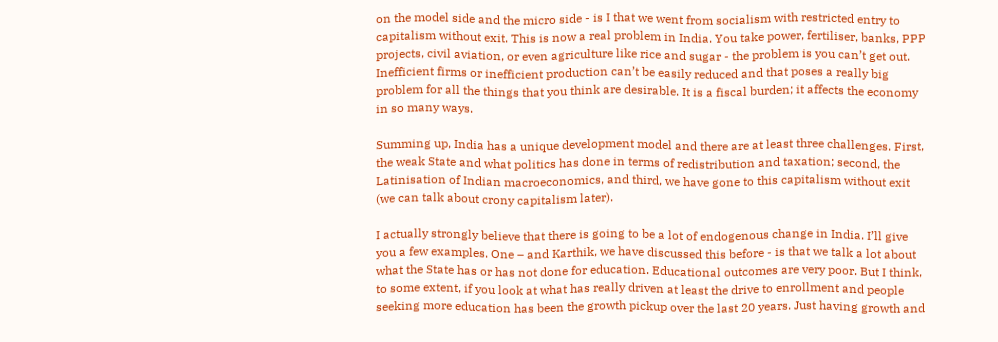on the model side and the micro side - is I that we went from socialism with restricted entry to capitalism without exit. This is now a real problem in India. You take power, fertiliser, banks, PPP projects, civil aviation, or even agriculture like rice and sugar - the problem is you can’t get out. Inefficient firms or inefficient production can’t be easily reduced and that poses a really big problem for all the things that you think are desirable. It is a fiscal burden; it affects the economy in so many ways.

Summing up, India has a unique development model and there are at least three challenges. First, the weak State and what politics has done in terms of redistribution and taxation; second, the Latinisation of Indian macroeconomics, and third, we have gone to this capitalism without exit (we can talk about crony capitalism later).

I actually strongly believe that there is going to be a lot of endogenous change in India. I’ll give you a few examples. One – and Karthik, we have discussed this before - is that we talk a lot about what the State has or has not done for education. Educational outcomes are very poor. But I think, to some extent, if you look at what has really driven at least the drive to enrollment and people seeking more education has been the growth pickup over the last 20 years. Just having growth and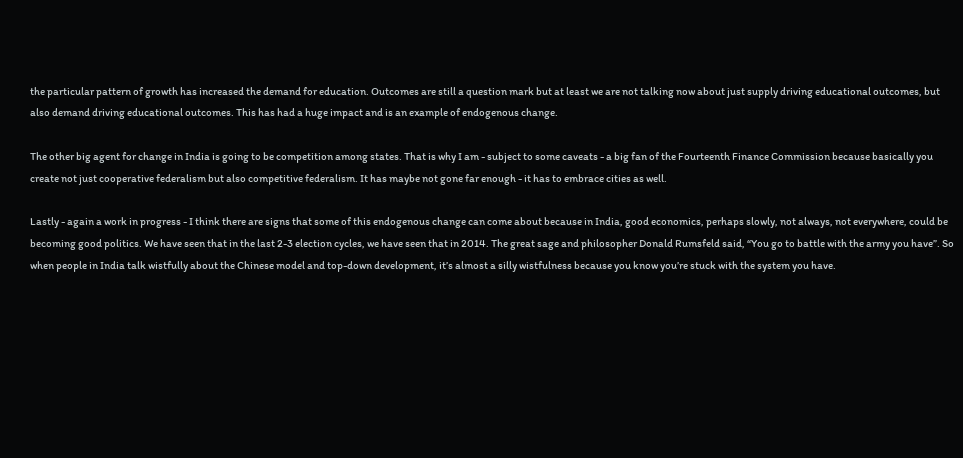the particular pattern of growth has increased the demand for education. Outcomes are still a question mark but at least we are not talking now about just supply driving educational outcomes, but also demand driving educational outcomes. This has had a huge impact and is an example of endogenous change.

The other big agent for change in India is going to be competition among states. That is why I am - subject to some caveats - a big fan of the Fourteenth Finance Commission because basically you create not just cooperative federalism but also competitive federalism. It has maybe not gone far enough - it has to embrace cities as well.

Lastly - again a work in progress - I think there are signs that some of this endogenous change can come about because in India, good economics, perhaps slowly, not always, not everywhere, could be becoming good politics. We have seen that in the last 2-3 election cycles, we have seen that in 2014. The great sage and philosopher Donald Rumsfeld said, “You go to battle with the army you have”. So when people in India talk wistfully about the Chinese model and top-down development, it’s almost a silly wistfulness because you know you’re stuck with the system you have.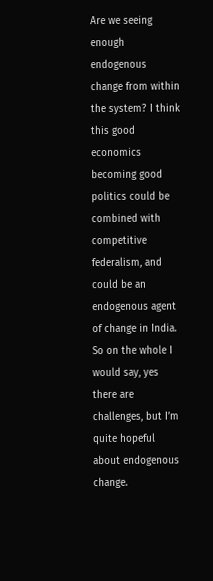Are we seeing enough endogenous change from within the system? I think this good economics becoming good politics could be combined with competitive federalism, and could be an endogenous agent of change in India. So on the whole I would say, yes there are challenges, but I’m quite hopeful about endogenous change.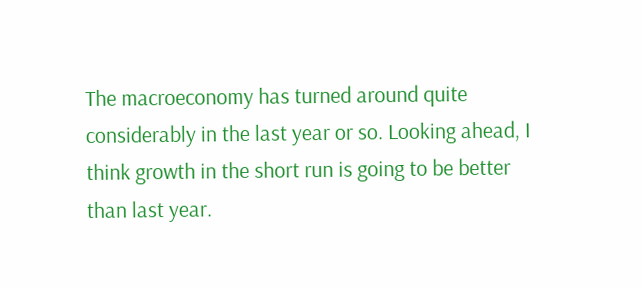The macroeconomy has turned around quite considerably in the last year or so. Looking ahead, I think growth in the short run is going to be better than last year.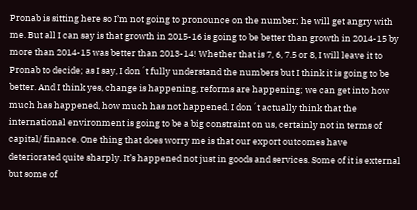Pronab is sitting here so I’m not going to pronounce on the number; he will get angry with me. But all I can say is that growth in 2015-16 is going to be better than growth in 2014-15 by more than 2014-15 was better than 2013-14! Whether that is 7, 6, 7.5 or 8, I will leave it to Pronab to decide; as I say, I don´t fully understand the numbers but I think it is going to be better. And I think yes, change is happening, reforms are happening; we can get into how much has happened, how much has not happened. I don´t actually think that the international environment is going to be a big constraint on us, certainly not in terms of capital/ finance. One thing that does worry me is that our export outcomes have deteriorated quite sharply. It’s happened not just in goods and services. Some of it is external but some of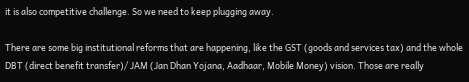it is also competitive challenge. So we need to keep plugging away.

There are some big institutional reforms that are happening, like the GST (goods and services tax) and the whole DBT (direct benefit transfer)/ JAM (Jan Dhan Yojana, Aadhaar, Mobile Money) vision. Those are really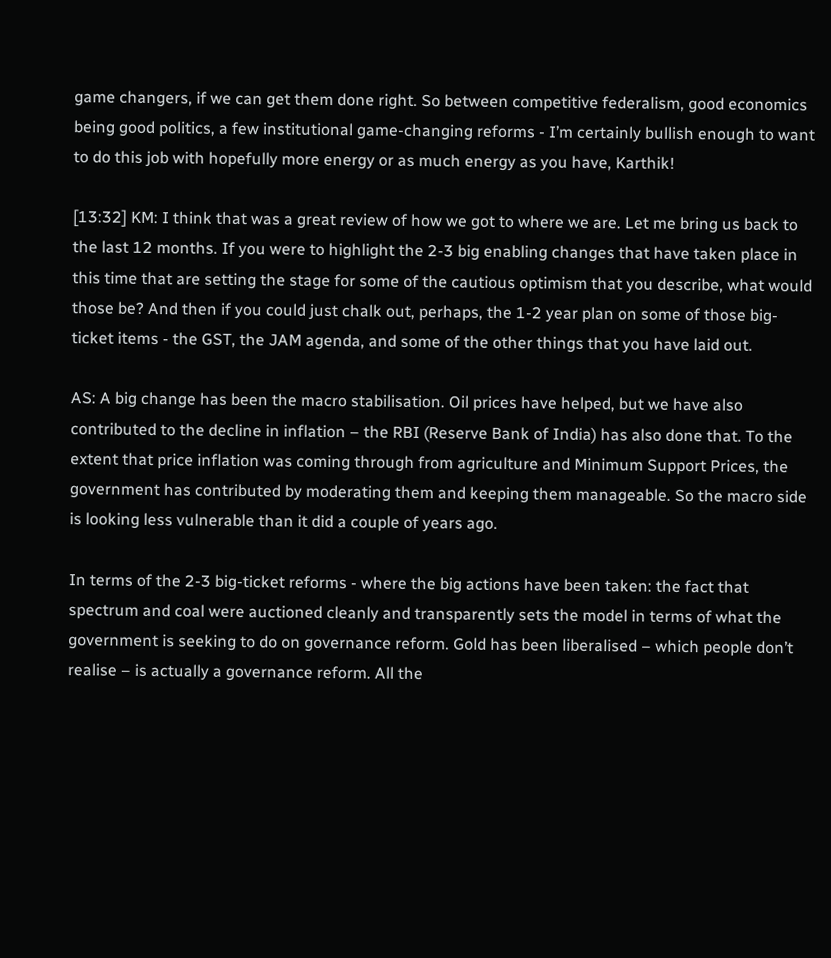game changers, if we can get them done right. So between competitive federalism, good economics being good politics, a few institutional game-changing reforms - I’m certainly bullish enough to want to do this job with hopefully more energy or as much energy as you have, Karthik!

[13:32] KM: I think that was a great review of how we got to where we are. Let me bring us back to the last 12 months. If you were to highlight the 2-3 big enabling changes that have taken place in this time that are setting the stage for some of the cautious optimism that you describe, what would those be? And then if you could just chalk out, perhaps, the 1-2 year plan on some of those big-ticket items - the GST, the JAM agenda, and some of the other things that you have laid out.

AS: A big change has been the macro stabilisation. Oil prices have helped, but we have also contributed to the decline in inflation – the RBI (Reserve Bank of India) has also done that. To the extent that price inflation was coming through from agriculture and Minimum Support Prices, the government has contributed by moderating them and keeping them manageable. So the macro side is looking less vulnerable than it did a couple of years ago.

In terms of the 2-3 big-ticket reforms - where the big actions have been taken: the fact that spectrum and coal were auctioned cleanly and transparently sets the model in terms of what the government is seeking to do on governance reform. Gold has been liberalised – which people don’t realise – is actually a governance reform. All the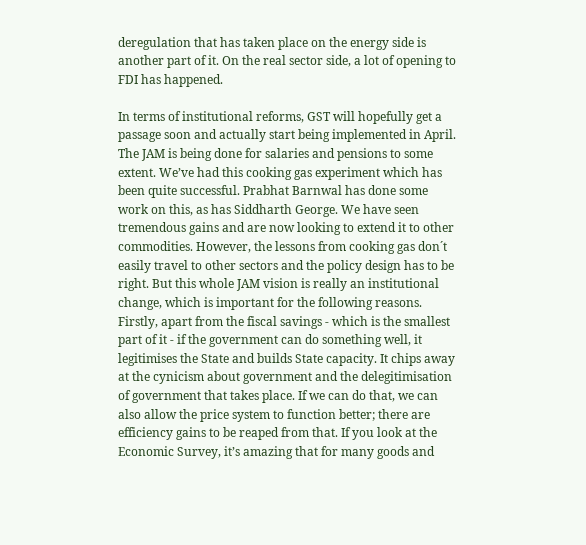deregulation that has taken place on the energy side is another part of it. On the real sector side, a lot of opening to FDI has happened.

In terms of institutional reforms, GST will hopefully get a passage soon and actually start being implemented in April. The JAM is being done for salaries and pensions to some extent. We’ve had this cooking gas experiment which has been quite successful. Prabhat Barnwal has done some work on this, as has Siddharth George. We have seen tremendous gains and are now looking to extend it to other commodities. However, the lessons from cooking gas don´t easily travel to other sectors and the policy design has to be right. But this whole JAM vision is really an institutional change, which is important for the following reasons. Firstly, apart from the fiscal savings - which is the smallest part of it - if the government can do something well, it legitimises the State and builds State capacity. It chips away at the cynicism about government and the delegitimisation of government that takes place. If we can do that, we can also allow the price system to function better; there are efficiency gains to be reaped from that. If you look at the Economic Survey, it’s amazing that for many goods and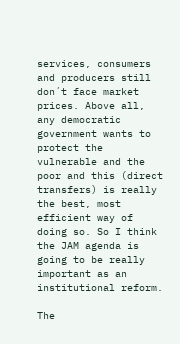services, consumers and producers still don´t face market prices. Above all, any democratic government wants to protect the vulnerable and the poor and this (direct transfers) is really the best, most efficient way of doing so. So I think the JAM agenda is going to be really important as an institutional reform.

The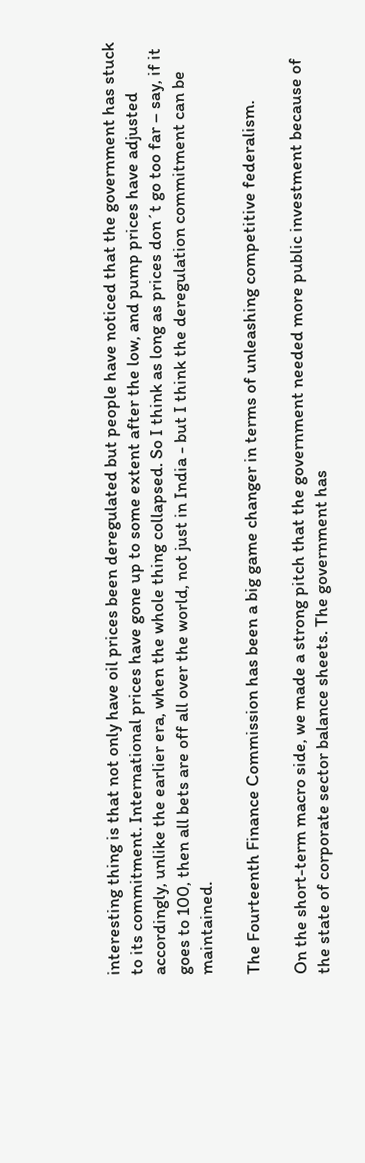interesting thing is that not only have oil prices been deregulated but people have noticed that the government has stuck to its commitment. International prices have gone up to some extent after the low, and pump prices have adjusted accordingly, unlike the earlier era, when the whole thing collapsed. So I think as long as prices don´t go too far – say, if it goes to 100, then all bets are off all over the world, not just in India - but I think the deregulation commitment can be maintained.

The Fourteenth Finance Commission has been a big game changer in terms of unleashing competitive federalism.

On the short-term macro side, we made a strong pitch that the government needed more public investment because of the state of corporate sector balance sheets. The government has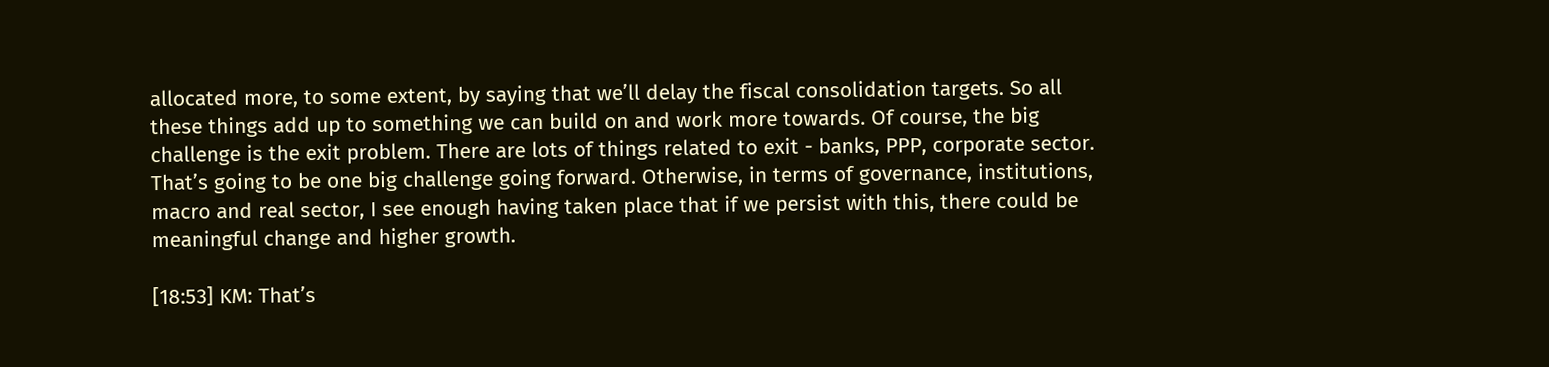allocated more, to some extent, by saying that we’ll delay the fiscal consolidation targets. So all these things add up to something we can build on and work more towards. Of course, the big challenge is the exit problem. There are lots of things related to exit - banks, PPP, corporate sector. That’s going to be one big challenge going forward. Otherwise, in terms of governance, institutions, macro and real sector, I see enough having taken place that if we persist with this, there could be meaningful change and higher growth.

[18:53] KM: That’s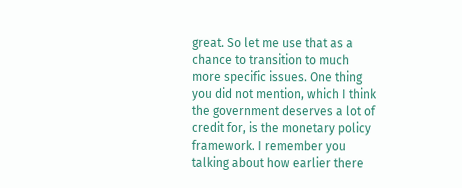great. So let me use that as a chance to transition to much more specific issues. One thing you did not mention, which I think the government deserves a lot of credit for, is the monetary policy framework. I remember you talking about how earlier there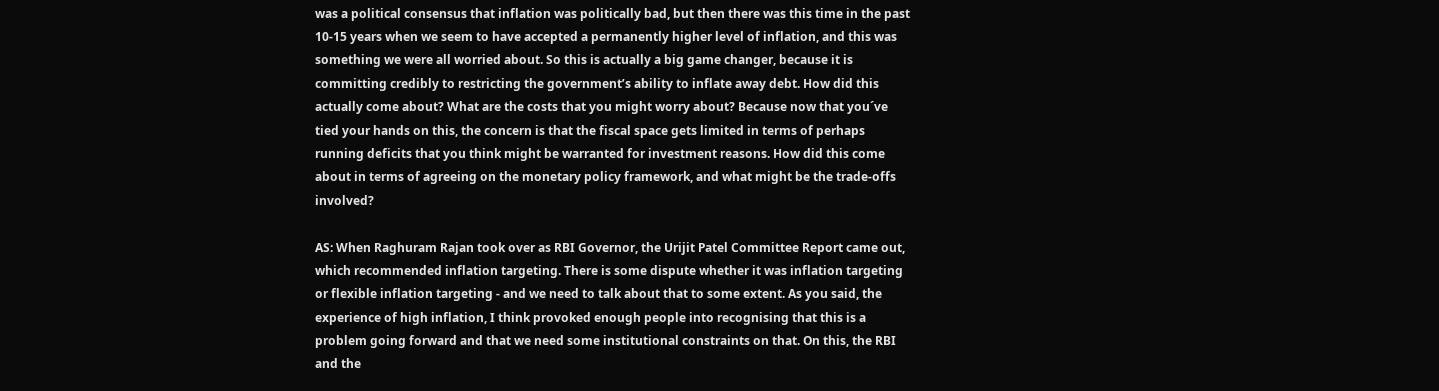was a political consensus that inflation was politically bad, but then there was this time in the past 10-15 years when we seem to have accepted a permanently higher level of inflation, and this was something we were all worried about. So this is actually a big game changer, because it is committing credibly to restricting the government’s ability to inflate away debt. How did this actually come about? What are the costs that you might worry about? Because now that you´ve tied your hands on this, the concern is that the fiscal space gets limited in terms of perhaps running deficits that you think might be warranted for investment reasons. How did this come about in terms of agreeing on the monetary policy framework, and what might be the trade-offs involved?

AS: When Raghuram Rajan took over as RBI Governor, the Urijit Patel Committee Report came out, which recommended inflation targeting. There is some dispute whether it was inflation targeting or flexible inflation targeting - and we need to talk about that to some extent. As you said, the experience of high inflation, I think provoked enough people into recognising that this is a problem going forward and that we need some institutional constraints on that. On this, the RBI and the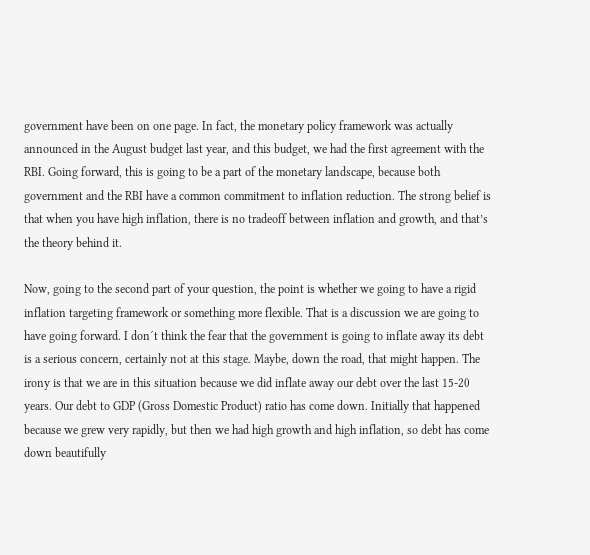government have been on one page. In fact, the monetary policy framework was actually announced in the August budget last year, and this budget, we had the first agreement with the RBI. Going forward, this is going to be a part of the monetary landscape, because both government and the RBI have a common commitment to inflation reduction. The strong belief is that when you have high inflation, there is no tradeoff between inflation and growth, and that’s the theory behind it.

Now, going to the second part of your question, the point is whether we going to have a rigid inflation targeting framework or something more flexible. That is a discussion we are going to have going forward. I don´t think the fear that the government is going to inflate away its debt is a serious concern, certainly not at this stage. Maybe, down the road, that might happen. The irony is that we are in this situation because we did inflate away our debt over the last 15-20 years. Our debt to GDP (Gross Domestic Product) ratio has come down. Initially that happened because we grew very rapidly, but then we had high growth and high inflation, so debt has come down beautifully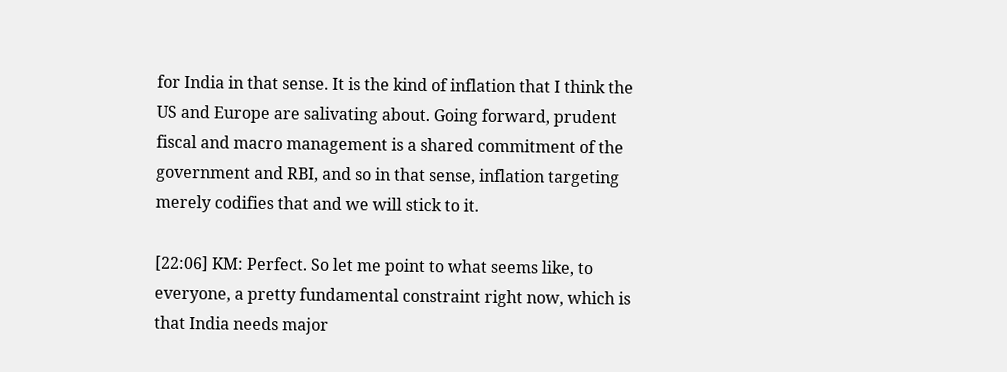for India in that sense. It is the kind of inflation that I think the US and Europe are salivating about. Going forward, prudent fiscal and macro management is a shared commitment of the government and RBI, and so in that sense, inflation targeting merely codifies that and we will stick to it.

[22:06] KM: Perfect. So let me point to what seems like, to everyone, a pretty fundamental constraint right now, which is that India needs major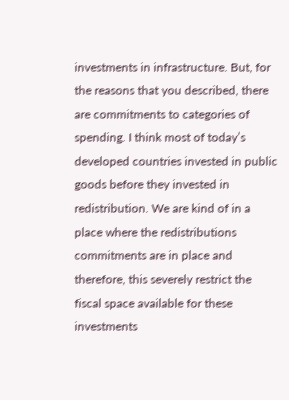investments in infrastructure. But, for the reasons that you described, there are commitments to categories of spending. I think most of today’s developed countries invested in public goods before they invested in redistribution. We are kind of in a place where the redistributions commitments are in place and therefore, this severely restrict the fiscal space available for these investments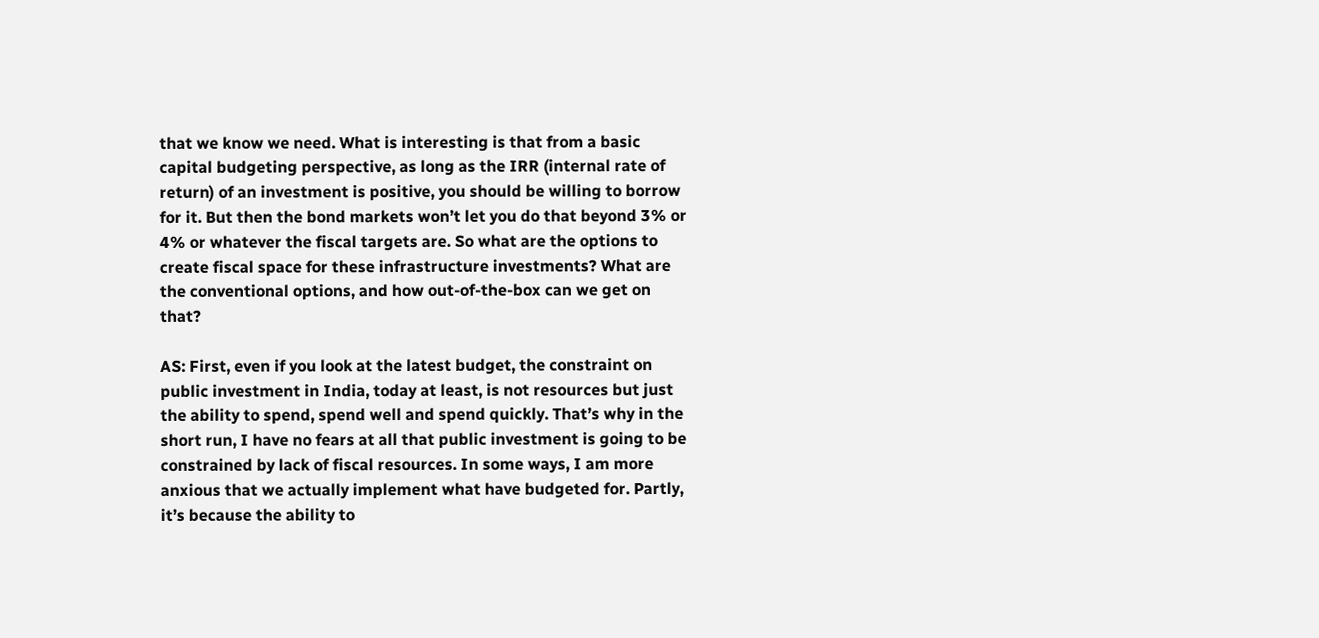that we know we need. What is interesting is that from a basic capital budgeting perspective, as long as the IRR (internal rate of return) of an investment is positive, you should be willing to borrow for it. But then the bond markets won’t let you do that beyond 3% or 4% or whatever the fiscal targets are. So what are the options to create fiscal space for these infrastructure investments? What are the conventional options, and how out-of-the-box can we get on that?

AS: First, even if you look at the latest budget, the constraint on public investment in India, today at least, is not resources but just the ability to spend, spend well and spend quickly. That’s why in the short run, I have no fears at all that public investment is going to be constrained by lack of fiscal resources. In some ways, I am more anxious that we actually implement what have budgeted for. Partly, it’s because the ability to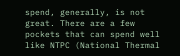spend, generally, is not great. There are a few pockets that can spend well like NTPC (National Thermal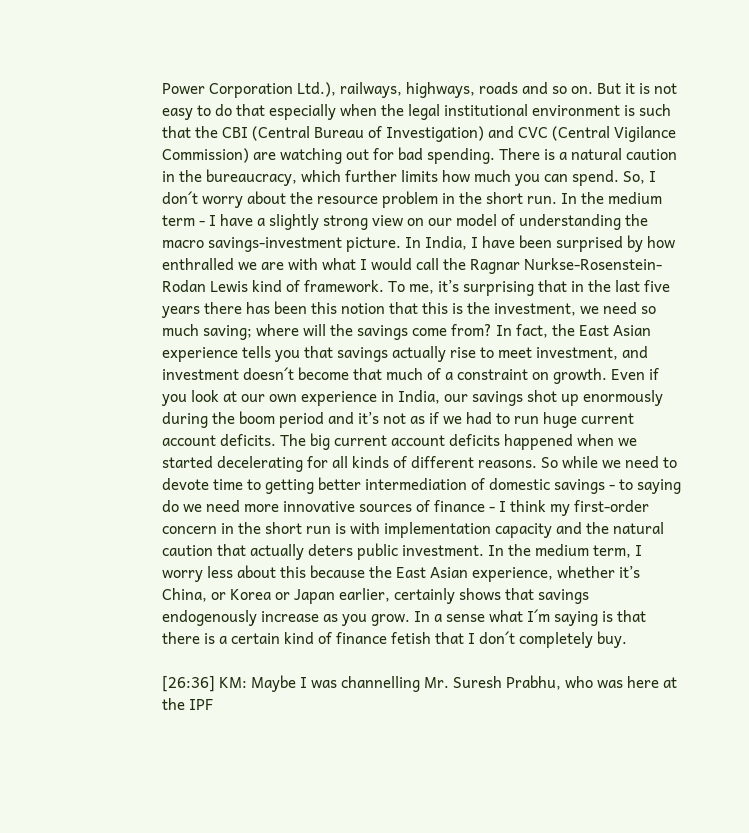Power Corporation Ltd.), railways, highways, roads and so on. But it is not easy to do that especially when the legal institutional environment is such that the CBI (Central Bureau of Investigation) and CVC (Central Vigilance Commission) are watching out for bad spending. There is a natural caution in the bureaucracy, which further limits how much you can spend. So, I don´t worry about the resource problem in the short run. In the medium term - I have a slightly strong view on our model of understanding the macro savings-investment picture. In India, I have been surprised by how enthralled we are with what I would call the Ragnar Nurkse-Rosenstein-Rodan Lewis kind of framework. To me, it’s surprising that in the last five years there has been this notion that this is the investment, we need so much saving; where will the savings come from? In fact, the East Asian experience tells you that savings actually rise to meet investment, and investment doesn´t become that much of a constraint on growth. Even if you look at our own experience in India, our savings shot up enormously during the boom period and it’s not as if we had to run huge current account deficits. The big current account deficits happened when we started decelerating for all kinds of different reasons. So while we need to devote time to getting better intermediation of domestic savings - to saying do we need more innovative sources of finance - I think my first-order concern in the short run is with implementation capacity and the natural caution that actually deters public investment. In the medium term, I worry less about this because the East Asian experience, whether it’s China, or Korea or Japan earlier, certainly shows that savings endogenously increase as you grow. In a sense what I´m saying is that there is a certain kind of finance fetish that I don´t completely buy.

[26:36] KM: Maybe I was channelling Mr. Suresh Prabhu, who was here at the IPF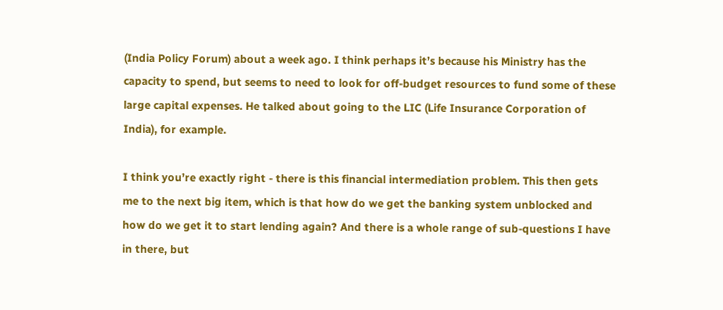(India Policy Forum) about a week ago. I think perhaps it’s because his Ministry has the capacity to spend, but seems to need to look for off-budget resources to fund some of these large capital expenses. He talked about going to the LIC (Life Insurance Corporation of India), for example.

I think you’re exactly right - there is this financial intermediation problem. This then gets me to the next big item, which is that how do we get the banking system unblocked and how do we get it to start lending again? And there is a whole range of sub-questions I have in there, but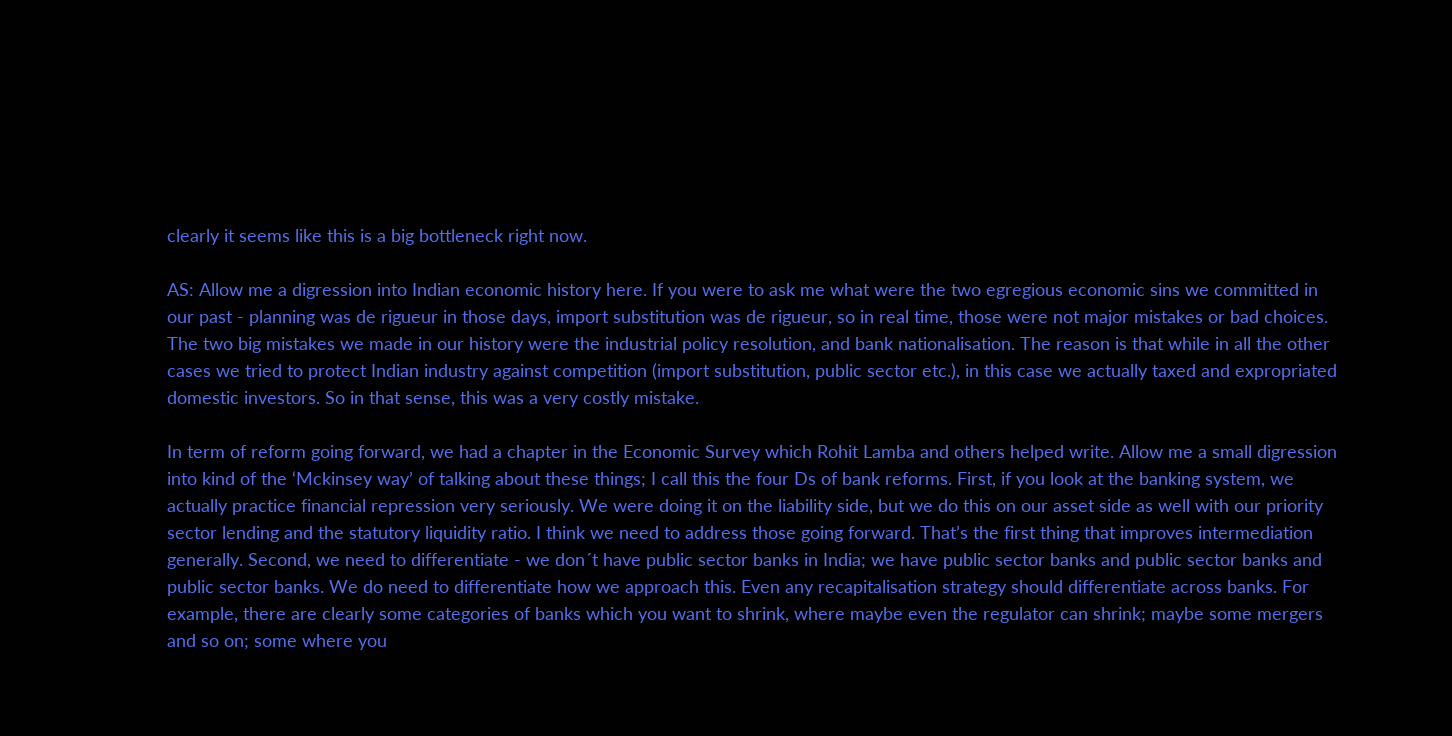clearly it seems like this is a big bottleneck right now.

AS: Allow me a digression into Indian economic history here. If you were to ask me what were the two egregious economic sins we committed in our past - planning was de rigueur in those days, import substitution was de rigueur, so in real time, those were not major mistakes or bad choices. The two big mistakes we made in our history were the industrial policy resolution, and bank nationalisation. The reason is that while in all the other cases we tried to protect Indian industry against competition (import substitution, public sector etc.), in this case we actually taxed and expropriated domestic investors. So in that sense, this was a very costly mistake.

In term of reform going forward, we had a chapter in the Economic Survey which Rohit Lamba and others helped write. Allow me a small digression into kind of the ‘Mckinsey way’ of talking about these things; I call this the four Ds of bank reforms. First, if you look at the banking system, we actually practice financial repression very seriously. We were doing it on the liability side, but we do this on our asset side as well with our priority sector lending and the statutory liquidity ratio. I think we need to address those going forward. That’s the first thing that improves intermediation generally. Second, we need to differentiate - we don´t have public sector banks in India; we have public sector banks and public sector banks and public sector banks. We do need to differentiate how we approach this. Even any recapitalisation strategy should differentiate across banks. For example, there are clearly some categories of banks which you want to shrink, where maybe even the regulator can shrink; maybe some mergers and so on; some where you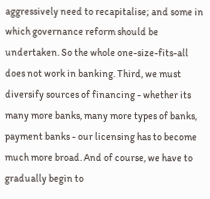aggressively need to recapitalise; and some in which governance reform should be undertaken. So the whole one-size-fits-all does not work in banking. Third, we must diversify sources of financing - whether its many more banks, many more types of banks, payment banks - our licensing has to become much more broad. And of course, we have to gradually begin to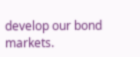develop our bond markets.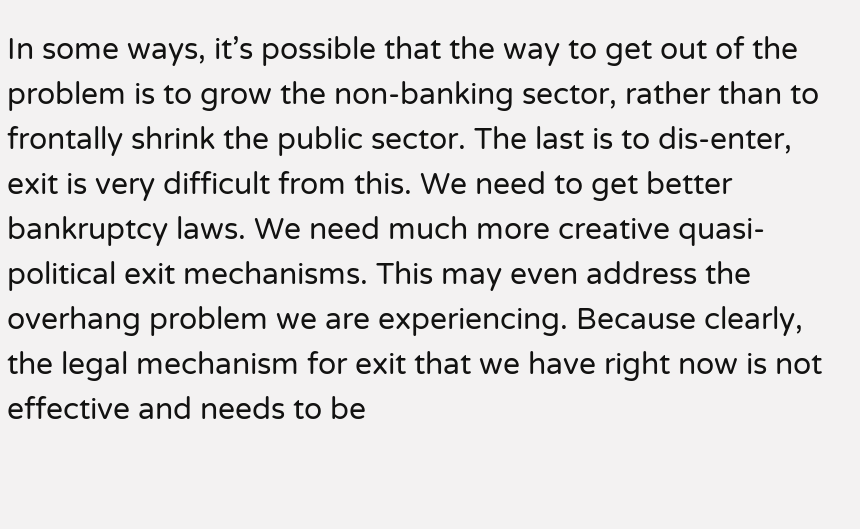In some ways, it’s possible that the way to get out of the problem is to grow the non-banking sector, rather than to frontally shrink the public sector. The last is to dis-enter, exit is very difficult from this. We need to get better bankruptcy laws. We need much more creative quasi-political exit mechanisms. This may even address the overhang problem we are experiencing. Because clearly, the legal mechanism for exit that we have right now is not effective and needs to be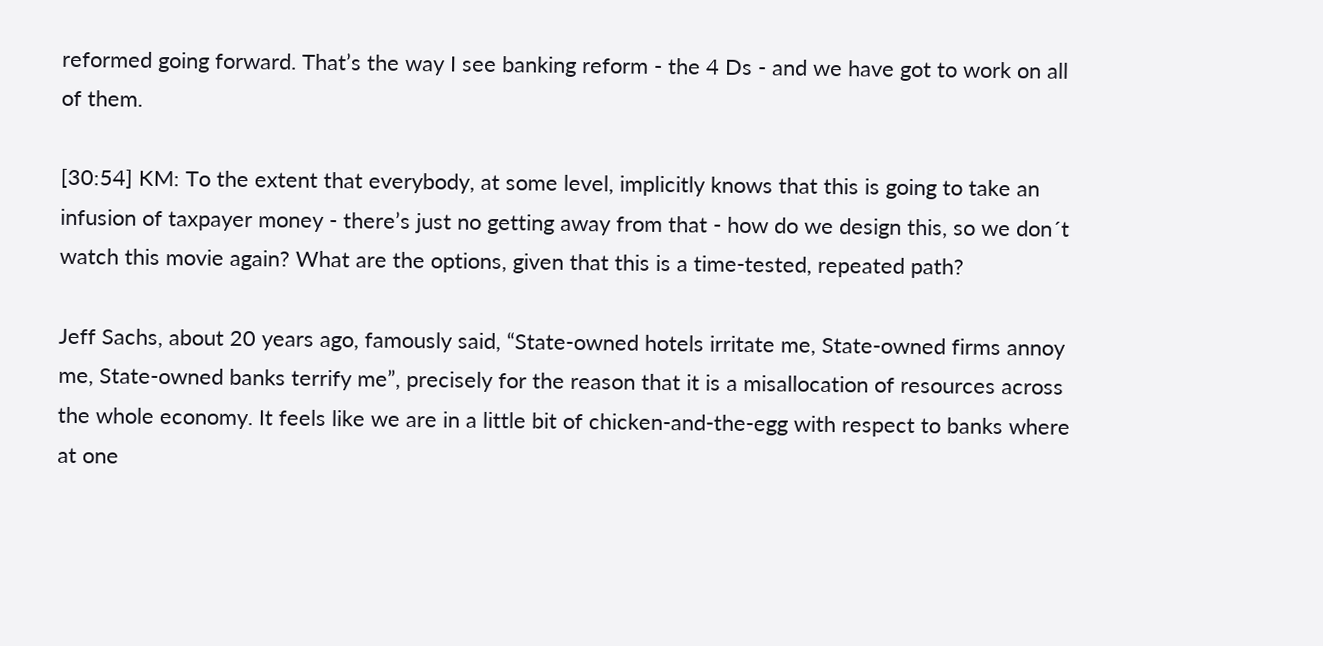reformed going forward. That’s the way I see banking reform - the 4 Ds - and we have got to work on all of them.

[30:54] KM: To the extent that everybody, at some level, implicitly knows that this is going to take an infusion of taxpayer money - there’s just no getting away from that - how do we design this, so we don´t watch this movie again? What are the options, given that this is a time-tested, repeated path?

Jeff Sachs, about 20 years ago, famously said, “State-owned hotels irritate me, State-owned firms annoy me, State-owned banks terrify me”, precisely for the reason that it is a misallocation of resources across the whole economy. It feels like we are in a little bit of chicken-and-the-egg with respect to banks where at one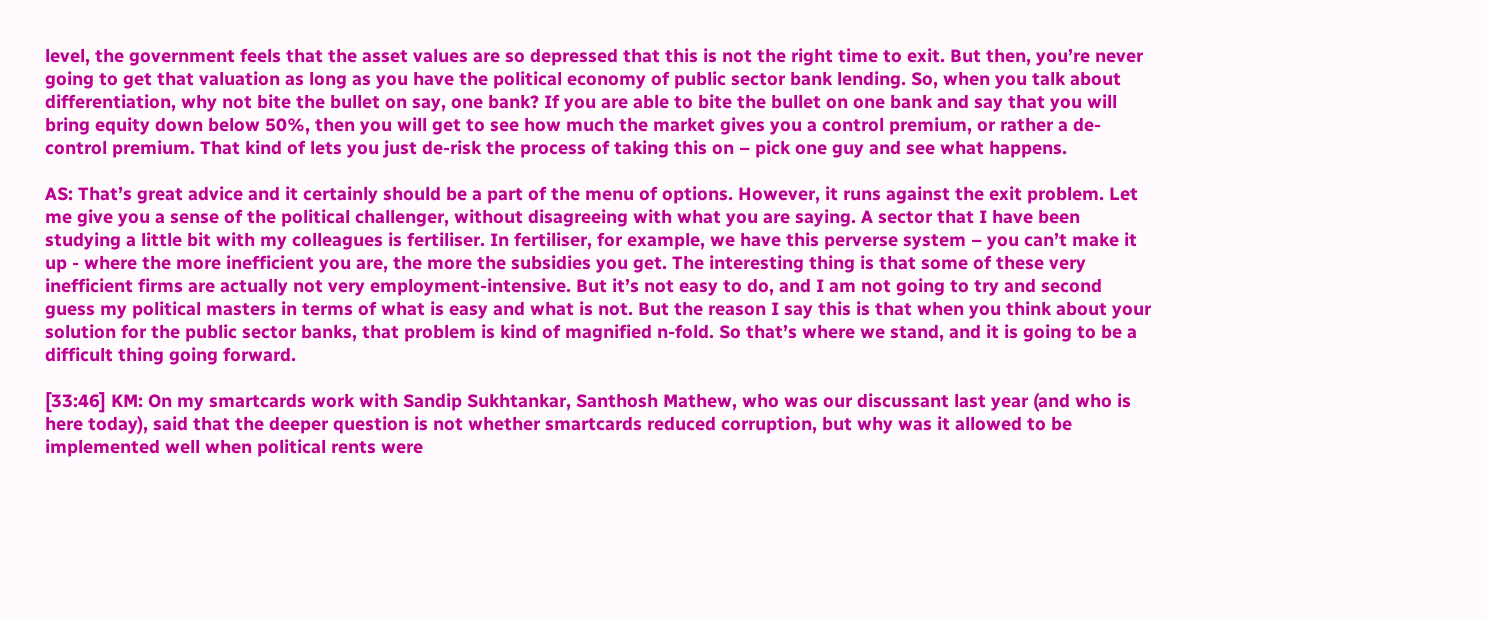level, the government feels that the asset values are so depressed that this is not the right time to exit. But then, you’re never going to get that valuation as long as you have the political economy of public sector bank lending. So, when you talk about differentiation, why not bite the bullet on say, one bank? If you are able to bite the bullet on one bank and say that you will bring equity down below 50%, then you will get to see how much the market gives you a control premium, or rather a de-control premium. That kind of lets you just de-risk the process of taking this on – pick one guy and see what happens.

AS: That’s great advice and it certainly should be a part of the menu of options. However, it runs against the exit problem. Let me give you a sense of the political challenger, without disagreeing with what you are saying. A sector that I have been studying a little bit with my colleagues is fertiliser. In fertiliser, for example, we have this perverse system – you can’t make it up - where the more inefficient you are, the more the subsidies you get. The interesting thing is that some of these very inefficient firms are actually not very employment-intensive. But it’s not easy to do, and I am not going to try and second guess my political masters in terms of what is easy and what is not. But the reason I say this is that when you think about your solution for the public sector banks, that problem is kind of magnified n-fold. So that’s where we stand, and it is going to be a difficult thing going forward.

[33:46] KM: On my smartcards work with Sandip Sukhtankar, Santhosh Mathew, who was our discussant last year (and who is here today), said that the deeper question is not whether smartcards reduced corruption, but why was it allowed to be implemented well when political rents were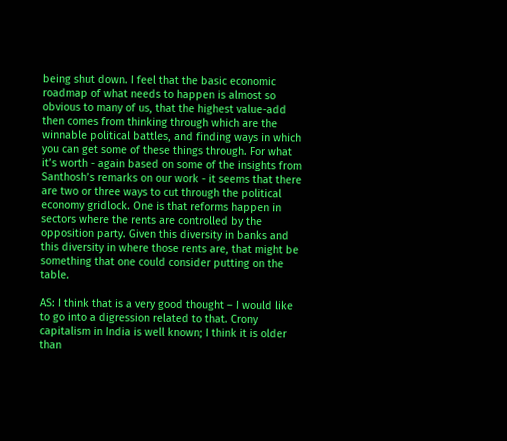being shut down. I feel that the basic economic roadmap of what needs to happen is almost so obvious to many of us, that the highest value-add then comes from thinking through which are the winnable political battles, and finding ways in which you can get some of these things through. For what it’s worth - again based on some of the insights from Santhosh’s remarks on our work - it seems that there are two or three ways to cut through the political economy gridlock. One is that reforms happen in sectors where the rents are controlled by the opposition party. Given this diversity in banks and this diversity in where those rents are, that might be something that one could consider putting on the table.

AS: I think that is a very good thought – I would like to go into a digression related to that. Crony capitalism in India is well known; I think it is older than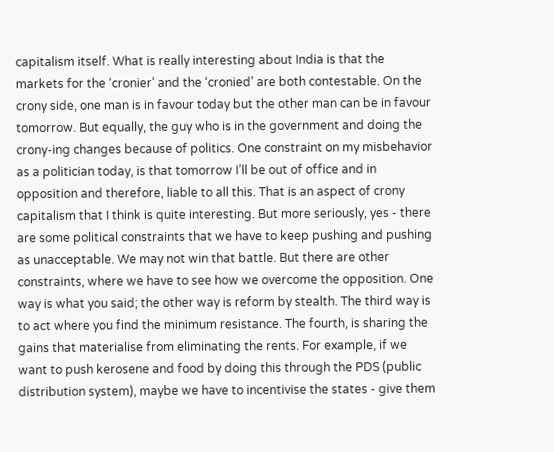capitalism itself. What is really interesting about India is that the markets for the ‘cronier’ and the ‘cronied’ are both contestable. On the crony side, one man is in favour today but the other man can be in favour tomorrow. But equally, the guy who is in the government and doing the crony-ing changes because of politics. One constraint on my misbehavior as a politician today, is that tomorrow I’ll be out of office and in opposition and therefore, liable to all this. That is an aspect of crony capitalism that I think is quite interesting. But more seriously, yes - there are some political constraints that we have to keep pushing and pushing as unacceptable. We may not win that battle. But there are other constraints, where we have to see how we overcome the opposition. One way is what you said; the other way is reform by stealth. The third way is to act where you find the minimum resistance. The fourth, is sharing the gains that materialise from eliminating the rents. For example, if we want to push kerosene and food by doing this through the PDS (public distribution system), maybe we have to incentivise the states - give them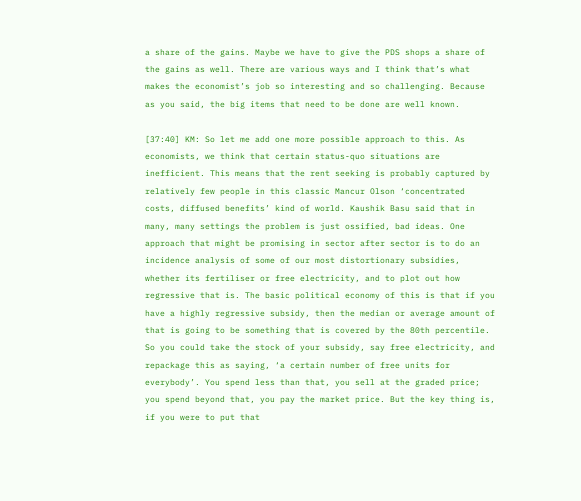a share of the gains. Maybe we have to give the PDS shops a share of the gains as well. There are various ways and I think that’s what makes the economist’s job so interesting and so challenging. Because as you said, the big items that need to be done are well known.

[37:40] KM: So let me add one more possible approach to this. As economists, we think that certain status-quo situations are inefficient. This means that the rent seeking is probably captured by relatively few people in this classic Mancur Olson ‘concentrated costs, diffused benefits’ kind of world. Kaushik Basu said that in many, many settings the problem is just ossified, bad ideas. One approach that might be promising in sector after sector is to do an incidence analysis of some of our most distortionary subsidies, whether its fertiliser or free electricity, and to plot out how regressive that is. The basic political economy of this is that if you have a highly regressive subsidy, then the median or average amount of that is going to be something that is covered by the 80th percentile. So you could take the stock of your subsidy, say free electricity, and repackage this as saying, ‘a certain number of free units for everybody’. You spend less than that, you sell at the graded price; you spend beyond that, you pay the market price. But the key thing is, if you were to put that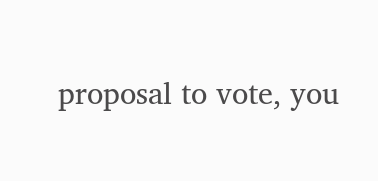proposal to vote, you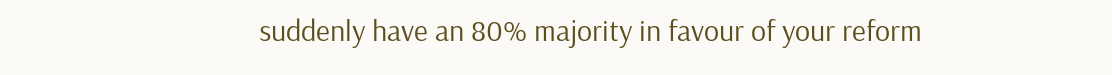suddenly have an 80% majority in favour of your reform